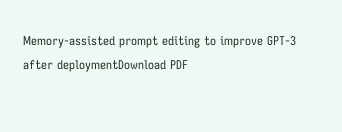Memory-assisted prompt editing to improve GPT-3 after deploymentDownload PDF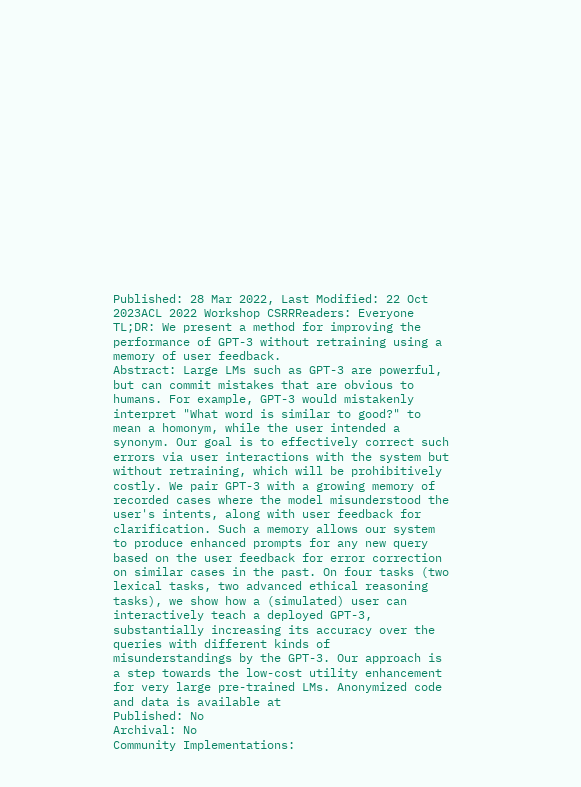Published: 28 Mar 2022, Last Modified: 22 Oct 2023ACL 2022 Workshop CSRRReaders: Everyone
TL;DR: We present a method for improving the performance of GPT-3 without retraining using a memory of user feedback.
Abstract: Large LMs such as GPT-3 are powerful, but can commit mistakes that are obvious to humans. For example, GPT-3 would mistakenly interpret "What word is similar to good?" to mean a homonym, while the user intended a synonym. Our goal is to effectively correct such errors via user interactions with the system but without retraining, which will be prohibitively costly. We pair GPT-3 with a growing memory of recorded cases where the model misunderstood the user's intents, along with user feedback for clarification. Such a memory allows our system to produce enhanced prompts for any new query based on the user feedback for error correction on similar cases in the past. On four tasks (two lexical tasks, two advanced ethical reasoning tasks), we show how a (simulated) user can interactively teach a deployed GPT-3, substantially increasing its accuracy over the queries with different kinds of misunderstandings by the GPT-3. Our approach is a step towards the low-cost utility enhancement for very large pre-trained LMs. Anonymized code and data is available at
Published: No
Archival: No
Community Implementations: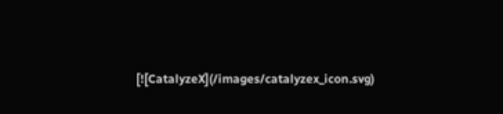[![CatalyzeX](/images/catalyzex_icon.svg)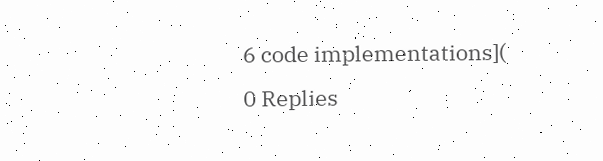6 code implementations](
0 Replies